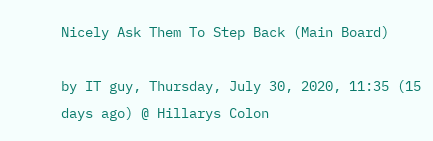Nicely Ask Them To Step Back (Main Board)

by IT guy, Thursday, July 30, 2020, 11:35 (15 days ago) @ Hillarys Colon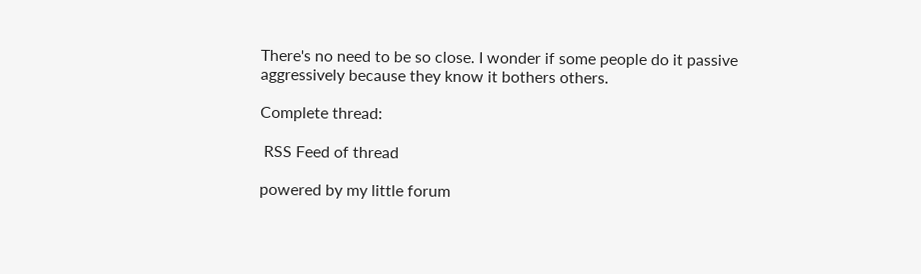There's no need to be so close. I wonder if some people do it passive aggressively because they know it bothers others.

Complete thread:

 RSS Feed of thread

powered by my little forum